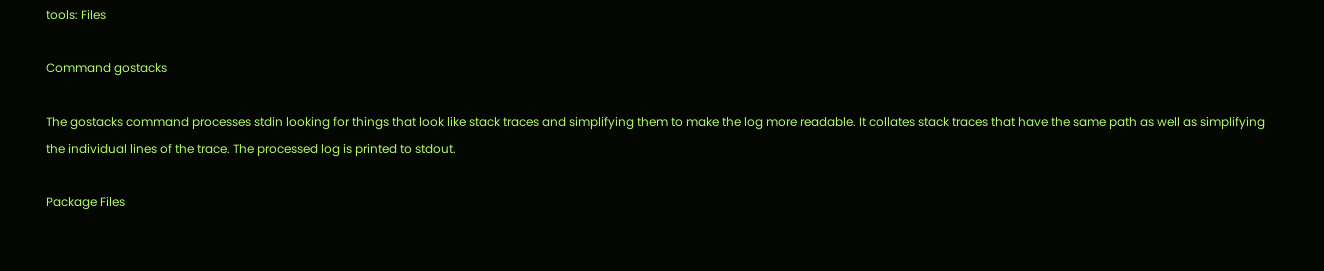tools: Files

Command gostacks

The gostacks command processes stdin looking for things that look like stack traces and simplifying them to make the log more readable. It collates stack traces that have the same path as well as simplifying the individual lines of the trace. The processed log is printed to stdout.

Package Files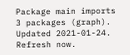Package main imports 3 packages (graph). Updated 2021-01-24. Refresh now.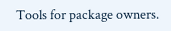Tools for package owners.